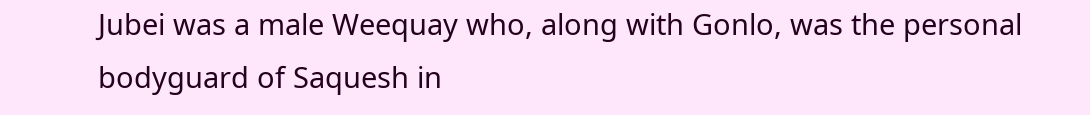Jubei was a male Weequay who, along with Gonlo, was the personal bodyguard of Saquesh in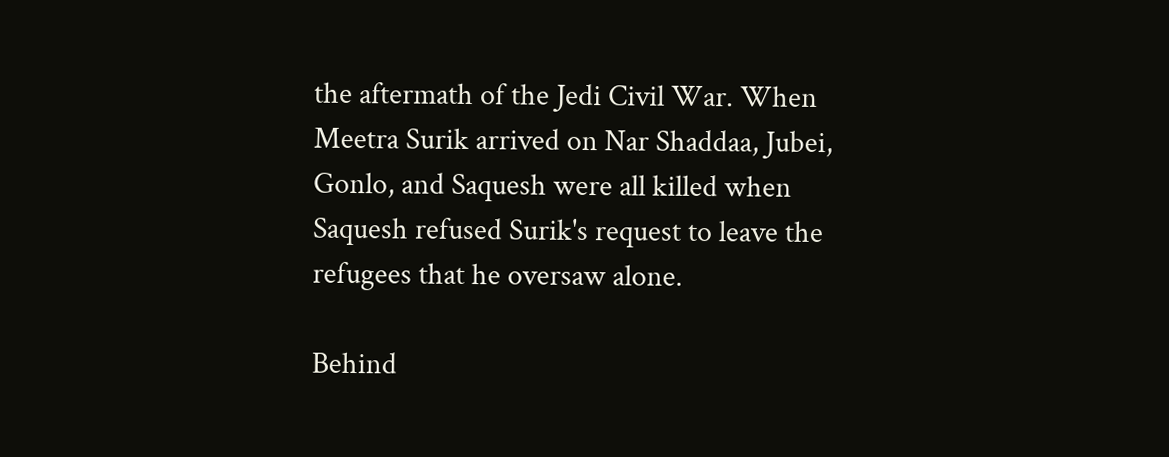the aftermath of the Jedi Civil War. When Meetra Surik arrived on Nar Shaddaa, Jubei, Gonlo, and Saquesh were all killed when Saquesh refused Surik's request to leave the refugees that he oversaw alone.

Behind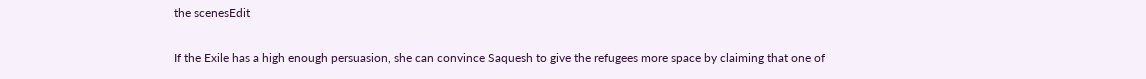the scenesEdit

If the Exile has a high enough persuasion, she can convince Saquesh to give the refugees more space by claiming that one of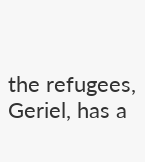the refugees, Geriel, has a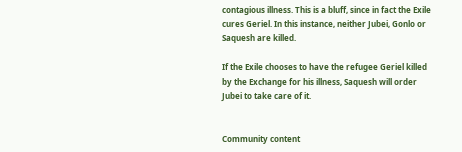contagious illness. This is a bluff, since in fact the Exile cures Geriel. In this instance, neither Jubei, Gonlo or Saquesh are killed.

If the Exile chooses to have the refugee Geriel killed by the Exchange for his illness, Saquesh will order Jubei to take care of it.


Community content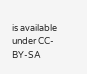is available under CC-BY-SA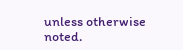unless otherwise noted.